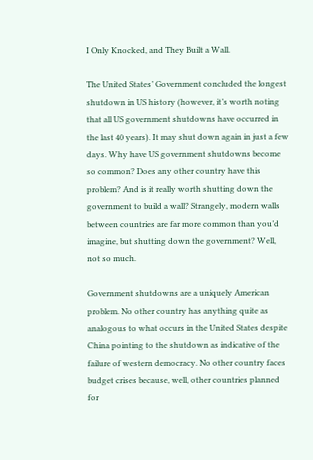I Only Knocked, and They Built a Wall.

The United States’ Government concluded the longest shutdown in US history (however, it’s worth noting that all US government shutdowns have occurred in the last 40 years). It may shut down again in just a few days. Why have US government shutdowns become so common? Does any other country have this problem? And is it really worth shutting down the government to build a wall? Strangely, modern walls between countries are far more common than you’d imagine, but shutting down the government? Well, not so much.

Government shutdowns are a uniquely American problem. No other country has anything quite as analogous to what occurs in the United States despite China pointing to the shutdown as indicative of the failure of western democracy. No other country faces budget crises because, well, other countries planned for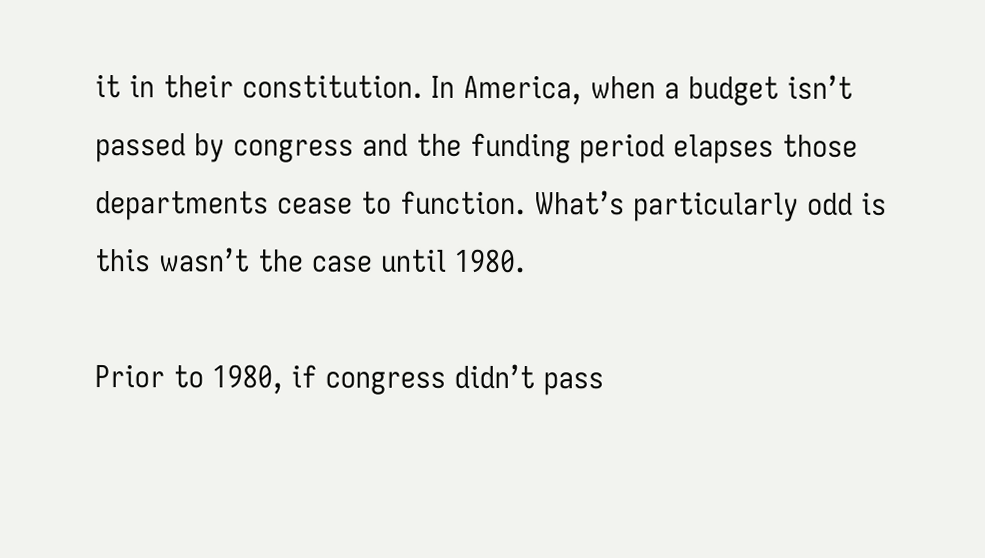it in their constitution. In America, when a budget isn’t passed by congress and the funding period elapses those departments cease to function. What’s particularly odd is this wasn’t the case until 1980.

Prior to 1980, if congress didn’t pass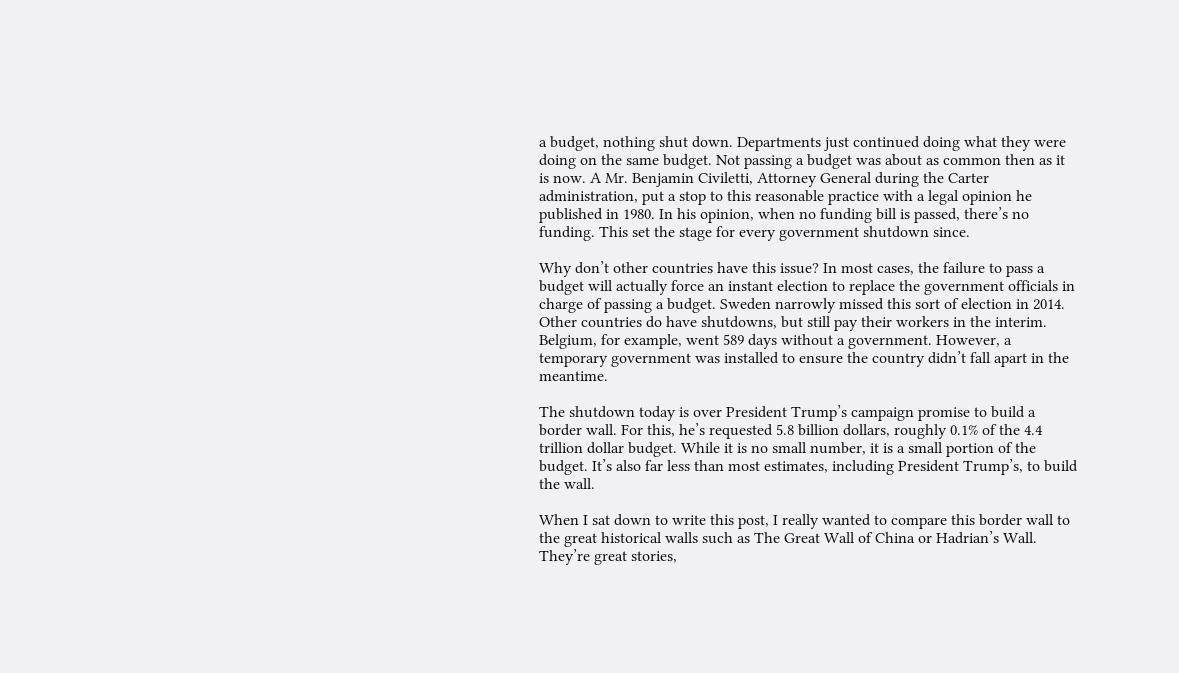a budget, nothing shut down. Departments just continued doing what they were doing on the same budget. Not passing a budget was about as common then as it is now. A Mr. Benjamin Civiletti, Attorney General during the Carter administration, put a stop to this reasonable practice with a legal opinion he published in 1980. In his opinion, when no funding bill is passed, there’s no funding. This set the stage for every government shutdown since.

Why don’t other countries have this issue? In most cases, the failure to pass a budget will actually force an instant election to replace the government officials in charge of passing a budget. Sweden narrowly missed this sort of election in 2014. Other countries do have shutdowns, but still pay their workers in the interim. Belgium, for example, went 589 days without a government. However, a temporary government was installed to ensure the country didn’t fall apart in the meantime.

The shutdown today is over President Trump’s campaign promise to build a border wall. For this, he’s requested 5.8 billion dollars, roughly 0.1% of the 4.4 trillion dollar budget. While it is no small number, it is a small portion of the budget. It’s also far less than most estimates, including President Trump’s, to build the wall.

When I sat down to write this post, I really wanted to compare this border wall to the great historical walls such as The Great Wall of China or Hadrian’s Wall. They’re great stories,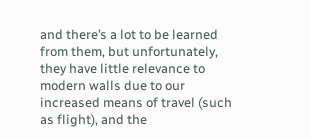and there’s a lot to be learned from them, but unfortunately, they have little relevance to modern walls due to our increased means of travel (such as flight), and the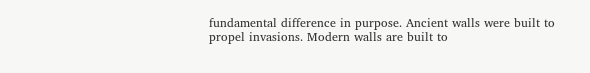fundamental difference in purpose. Ancient walls were built to propel invasions. Modern walls are built to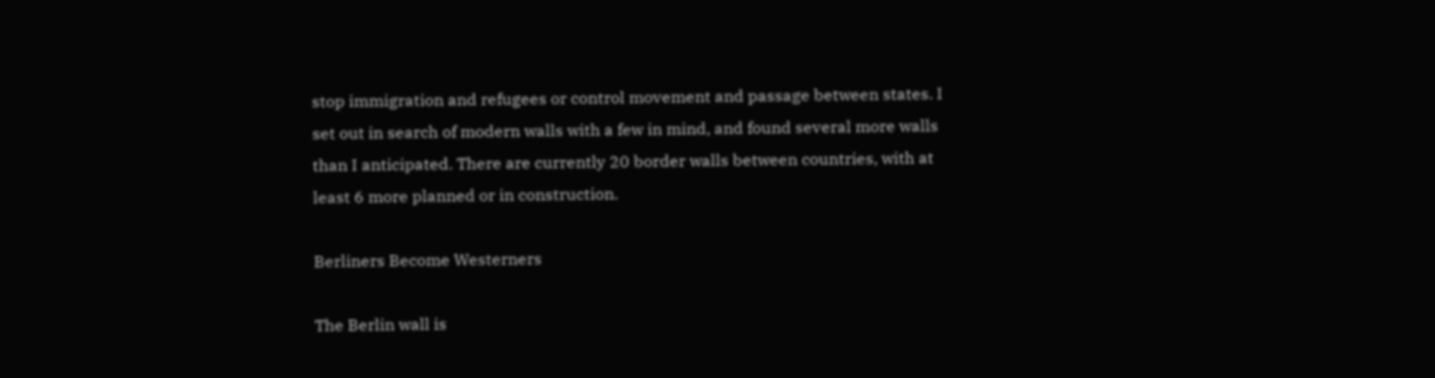stop immigration and refugees or control movement and passage between states. I set out in search of modern walls with a few in mind, and found several more walls than I anticipated. There are currently 20 border walls between countries, with at least 6 more planned or in construction.

Berliners Become Westerners

The Berlin wall is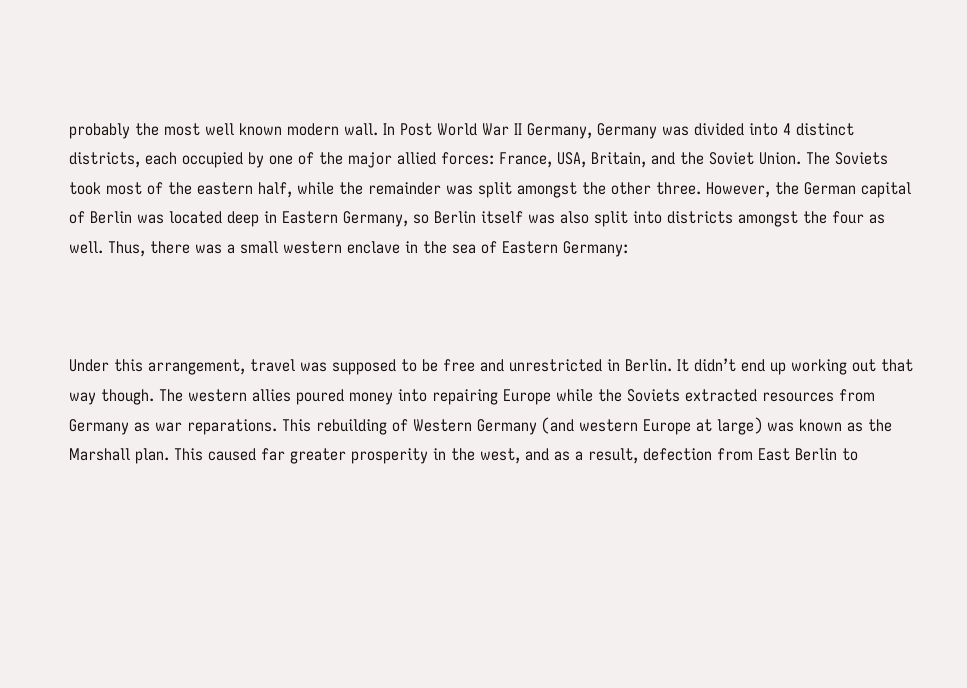probably the most well known modern wall. In Post World War II Germany, Germany was divided into 4 distinct districts, each occupied by one of the major allied forces: France, USA, Britain, and the Soviet Union. The Soviets took most of the eastern half, while the remainder was split amongst the other three. However, the German capital of Berlin was located deep in Eastern Germany, so Berlin itself was also split into districts amongst the four as well. Thus, there was a small western enclave in the sea of Eastern Germany:



Under this arrangement, travel was supposed to be free and unrestricted in Berlin. It didn’t end up working out that way though. The western allies poured money into repairing Europe while the Soviets extracted resources from Germany as war reparations. This rebuilding of Western Germany (and western Europe at large) was known as the Marshall plan. This caused far greater prosperity in the west, and as a result, defection from East Berlin to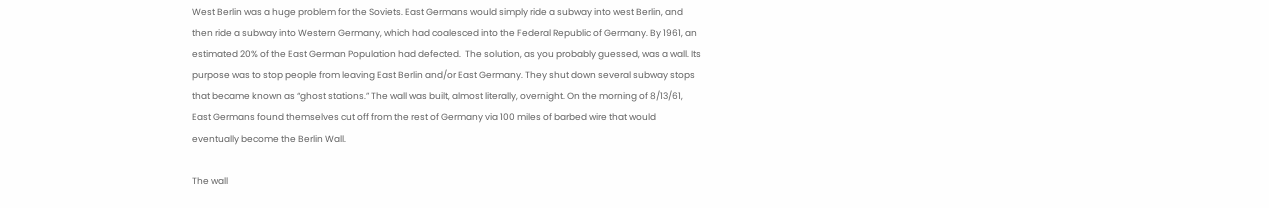West Berlin was a huge problem for the Soviets. East Germans would simply ride a subway into west Berlin, and then ride a subway into Western Germany, which had coalesced into the Federal Republic of Germany. By 1961, an estimated 20% of the East German Population had defected.  The solution, as you probably guessed, was a wall. Its purpose was to stop people from leaving East Berlin and/or East Germany. They shut down several subway stops that became known as “ghost stations.” The wall was built, almost literally, overnight. On the morning of 8/13/61, East Germans found themselves cut off from the rest of Germany via 100 miles of barbed wire that would eventually become the Berlin Wall.

The wall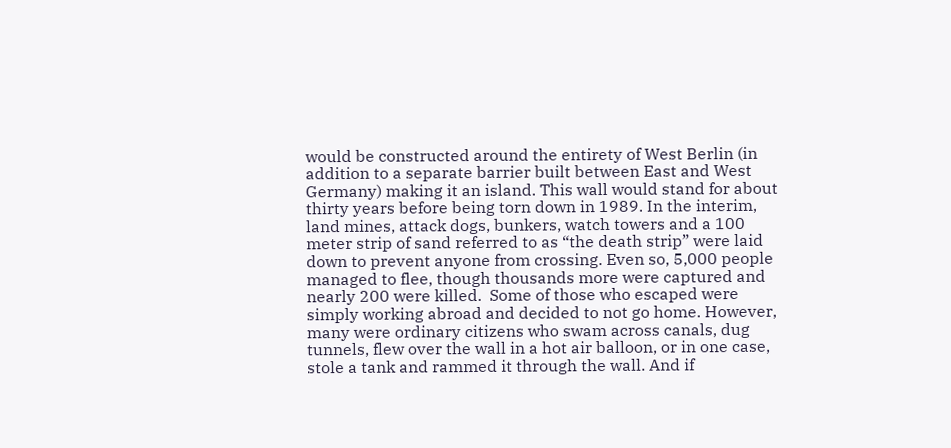would be constructed around the entirety of West Berlin (in addition to a separate barrier built between East and West Germany) making it an island. This wall would stand for about thirty years before being torn down in 1989. In the interim, land mines, attack dogs, bunkers, watch towers and a 100 meter strip of sand referred to as “the death strip” were laid down to prevent anyone from crossing. Even so, 5,000 people managed to flee, though thousands more were captured and nearly 200 were killed.  Some of those who escaped were simply working abroad and decided to not go home. However, many were ordinary citizens who swam across canals, dug tunnels, flew over the wall in a hot air balloon, or in one case, stole a tank and rammed it through the wall. And if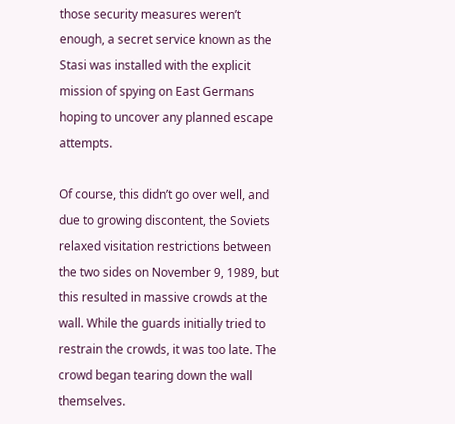those security measures weren’t enough, a secret service known as the Stasi was installed with the explicit mission of spying on East Germans hoping to uncover any planned escape attempts.

Of course, this didn’t go over well, and due to growing discontent, the Soviets relaxed visitation restrictions between the two sides on November 9, 1989, but this resulted in massive crowds at the wall. While the guards initially tried to restrain the crowds, it was too late. The crowd began tearing down the wall themselves.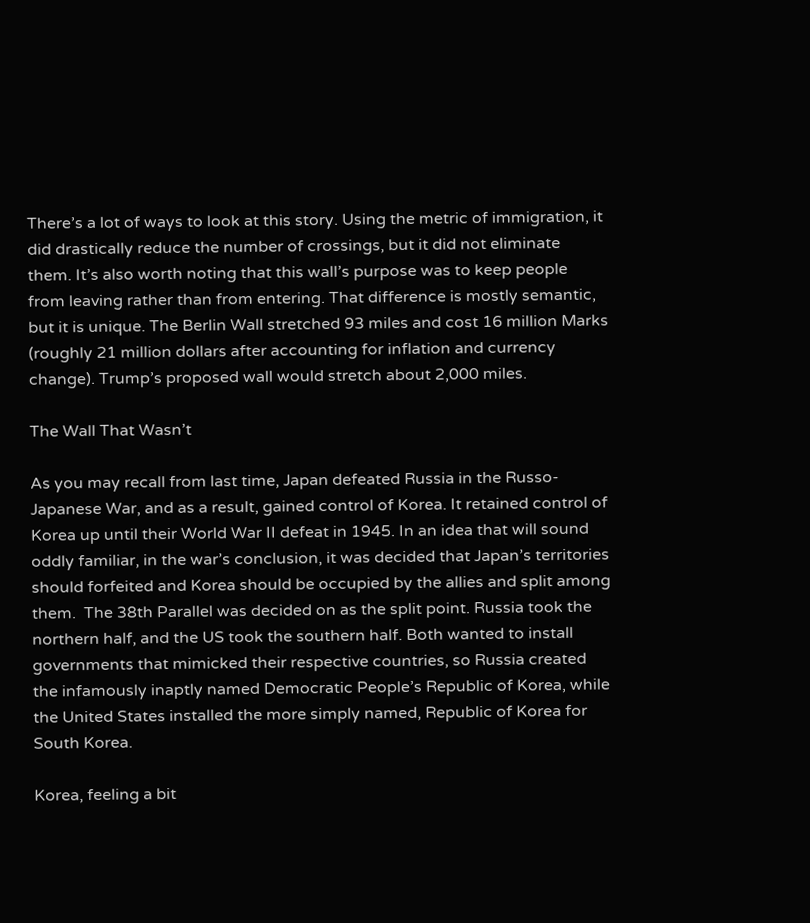There’s a lot of ways to look at this story. Using the metric of immigration, it did drastically reduce the number of crossings, but it did not eliminate them. It’s also worth noting that this wall’s purpose was to keep people from leaving rather than from entering. That difference is mostly semantic, but it is unique. The Berlin Wall stretched 93 miles and cost 16 million Marks (roughly 21 million dollars after accounting for inflation and currency change). Trump’s proposed wall would stretch about 2,000 miles.

The Wall That Wasn’t

As you may recall from last time, Japan defeated Russia in the Russo-Japanese War, and as a result, gained control of Korea. It retained control of Korea up until their World War II defeat in 1945. In an idea that will sound oddly familiar, in the war’s conclusion, it was decided that Japan’s territories should forfeited and Korea should be occupied by the allies and split among them.  The 38th Parallel was decided on as the split point. Russia took the northern half, and the US took the southern half. Both wanted to install governments that mimicked their respective countries, so Russia created the infamously inaptly named Democratic People’s Republic of Korea, while the United States installed the more simply named, Republic of Korea for South Korea.

Korea, feeling a bit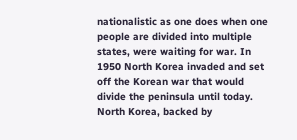nationalistic as one does when one people are divided into multiple states, were waiting for war. In 1950 North Korea invaded and set off the Korean war that would divide the peninsula until today. North Korea, backed by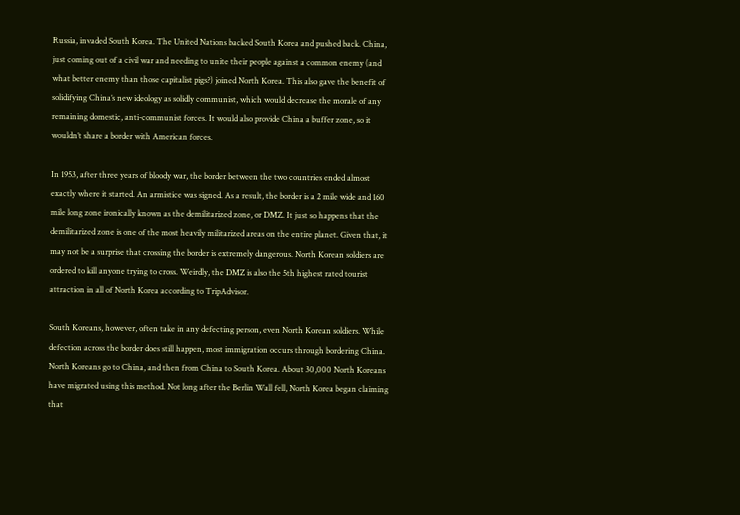Russia, invaded South Korea. The United Nations backed South Korea and pushed back. China, just coming out of a civil war and needing to unite their people against a common enemy (and what better enemy than those capitalist pigs?) joined North Korea. This also gave the benefit of solidifying China’s new ideology as solidly communist, which would decrease the morale of any remaining domestic, anti-communist forces. It would also provide China a buffer zone, so it wouldn’t share a border with American forces.

In 1953, after three years of bloody war, the border between the two countries ended almost exactly where it started. An armistice was signed. As a result, the border is a 2 mile wide and 160 mile long zone ironically known as the demilitarized zone, or DMZ. It just so happens that the demilitarized zone is one of the most heavily militarized areas on the entire planet. Given that, it may not be a surprise that crossing the border is extremely dangerous. North Korean soldiers are ordered to kill anyone trying to cross. Weirdly, the DMZ is also the 5th highest rated tourist attraction in all of North Korea according to TripAdvisor.

South Koreans, however, often take in any defecting person, even North Korean soldiers. While defection across the border does still happen, most immigration occurs through bordering China. North Koreans go to China, and then from China to South Korea. About 30,000 North Koreans have migrated using this method. Not long after the Berlin Wall fell, North Korea began claiming that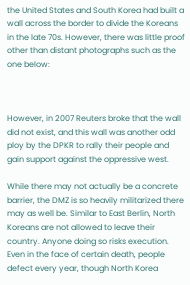the United States and South Korea had built a wall across the border to divide the Koreans in the late 70s. However, there was little proof other than distant photographs such as the one below:



However, in 2007 Reuters broke that the wall did not exist, and this wall was another odd ploy by the DPKR to rally their people and gain support against the oppressive west.

While there may not actually be a concrete barrier, the DMZ is so heavily militarized there may as well be. Similar to East Berlin, North Koreans are not allowed to leave their country. Anyone doing so risks execution. Even in the face of certain death, people defect every year, though North Korea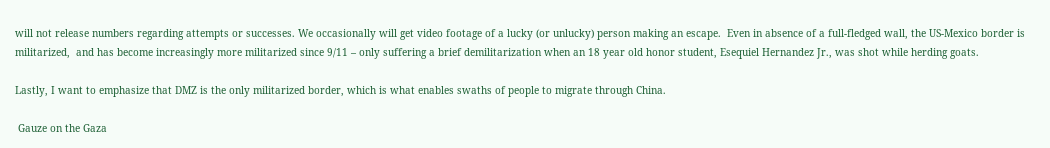will not release numbers regarding attempts or successes. We occasionally will get video footage of a lucky (or unlucky) person making an escape.  Even in absence of a full-fledged wall, the US-Mexico border is militarized,  and has become increasingly more militarized since 9/11 – only suffering a brief demilitarization when an 18 year old honor student, Esequiel Hernandez Jr., was shot while herding goats.

Lastly, I want to emphasize that DMZ is the only militarized border, which is what enables swaths of people to migrate through China.

 Gauze on the Gaza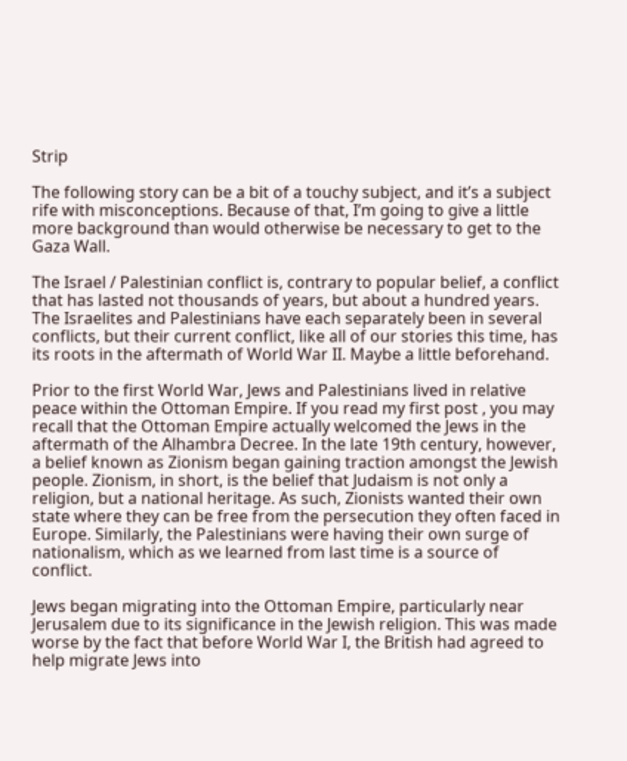Strip

The following story can be a bit of a touchy subject, and it’s a subject rife with misconceptions. Because of that, I’m going to give a little more background than would otherwise be necessary to get to the Gaza Wall.

The Israel / Palestinian conflict is, contrary to popular belief, a conflict that has lasted not thousands of years, but about a hundred years. The Israelites and Palestinians have each separately been in several conflicts, but their current conflict, like all of our stories this time, has its roots in the aftermath of World War II. Maybe a little beforehand.

Prior to the first World War, Jews and Palestinians lived in relative peace within the Ottoman Empire. If you read my first post , you may recall that the Ottoman Empire actually welcomed the Jews in the aftermath of the Alhambra Decree. In the late 19th century, however, a belief known as Zionism began gaining traction amongst the Jewish people. Zionism, in short, is the belief that Judaism is not only a religion, but a national heritage. As such, Zionists wanted their own state where they can be free from the persecution they often faced in Europe. Similarly, the Palestinians were having their own surge of nationalism, which as we learned from last time is a source of conflict.

Jews began migrating into the Ottoman Empire, particularly near Jerusalem due to its significance in the Jewish religion. This was made worse by the fact that before World War I, the British had agreed to help migrate Jews into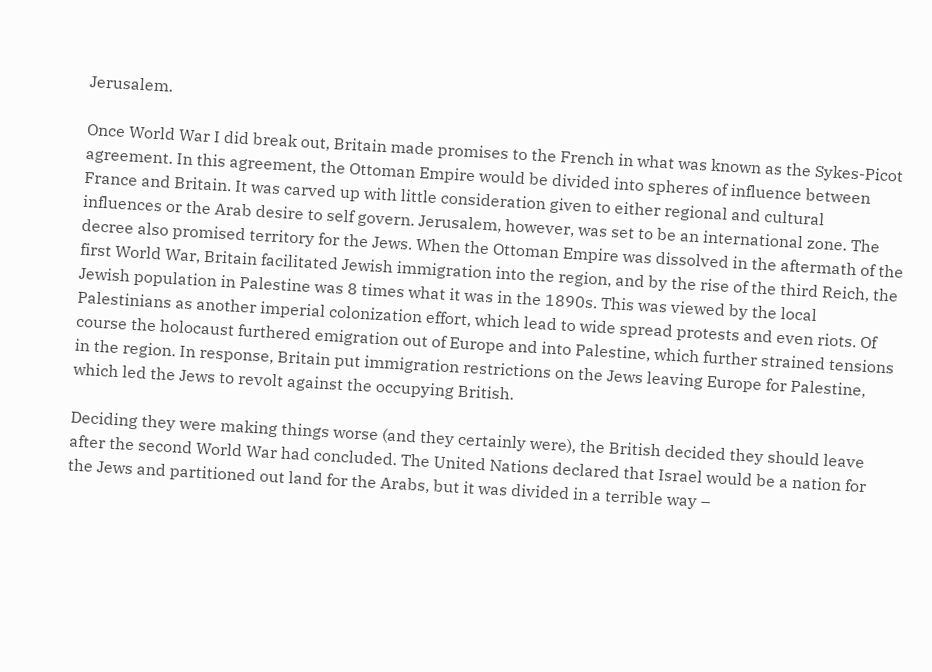Jerusalem.

Once World War I did break out, Britain made promises to the French in what was known as the Sykes-Picot agreement. In this agreement, the Ottoman Empire would be divided into spheres of influence between France and Britain. It was carved up with little consideration given to either regional and cultural influences or the Arab desire to self govern. Jerusalem, however, was set to be an international zone. The decree also promised territory for the Jews. When the Ottoman Empire was dissolved in the aftermath of the first World War, Britain facilitated Jewish immigration into the region, and by the rise of the third Reich, the Jewish population in Palestine was 8 times what it was in the 1890s. This was viewed by the local Palestinians as another imperial colonization effort, which lead to wide spread protests and even riots. Of course the holocaust furthered emigration out of Europe and into Palestine, which further strained tensions in the region. In response, Britain put immigration restrictions on the Jews leaving Europe for Palestine, which led the Jews to revolt against the occupying British.

Deciding they were making things worse (and they certainly were), the British decided they should leave after the second World War had concluded. The United Nations declared that Israel would be a nation for the Jews and partitioned out land for the Arabs, but it was divided in a terrible way –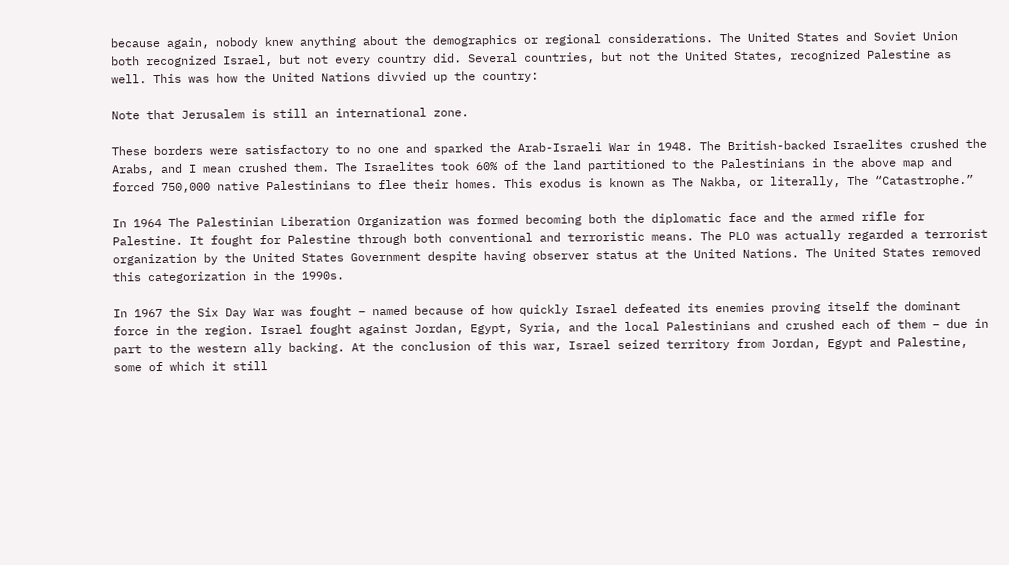because again, nobody knew anything about the demographics or regional considerations. The United States and Soviet Union both recognized Israel, but not every country did. Several countries, but not the United States, recognized Palestine as well. This was how the United Nations divvied up the country:

Note that Jerusalem is still an international zone.

These borders were satisfactory to no one and sparked the Arab-Israeli War in 1948. The British-backed Israelites crushed the Arabs, and I mean crushed them. The Israelites took 60% of the land partitioned to the Palestinians in the above map and forced 750,000 native Palestinians to flee their homes. This exodus is known as The Nakba, or literally, The “Catastrophe.”

In 1964 The Palestinian Liberation Organization was formed becoming both the diplomatic face and the armed rifle for Palestine. It fought for Palestine through both conventional and terroristic means. The PLO was actually regarded a terrorist organization by the United States Government despite having observer status at the United Nations. The United States removed this categorization in the 1990s.

In 1967 the Six Day War was fought – named because of how quickly Israel defeated its enemies proving itself the dominant force in the region. Israel fought against Jordan, Egypt, Syria, and the local Palestinians and crushed each of them – due in part to the western ally backing. At the conclusion of this war, Israel seized territory from Jordan, Egypt and Palestine, some of which it still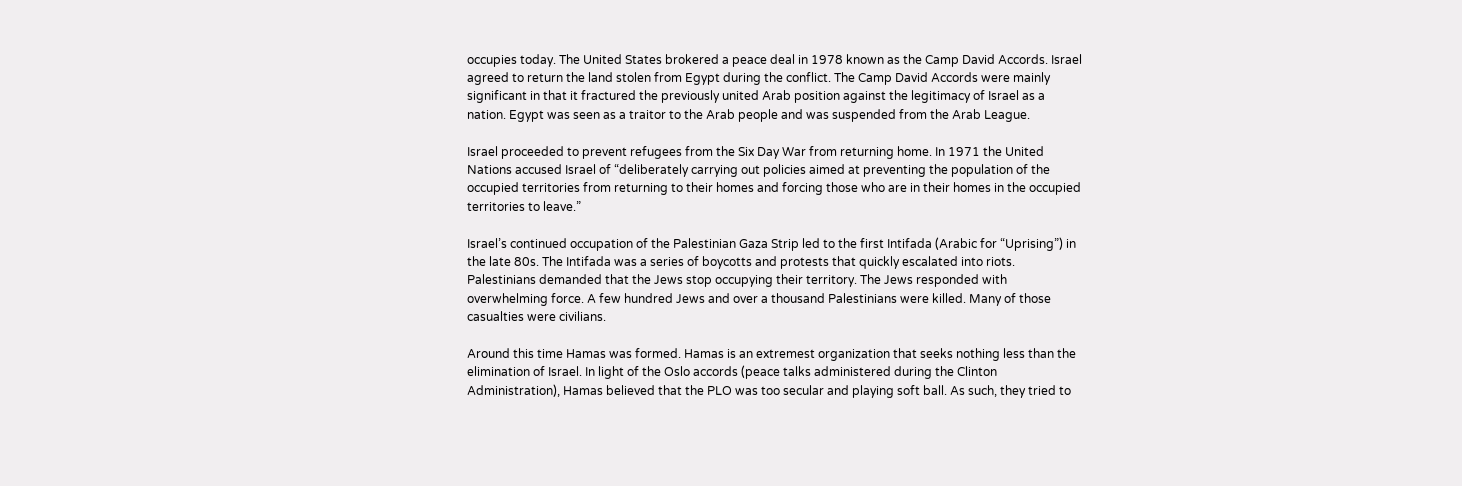occupies today. The United States brokered a peace deal in 1978 known as the Camp David Accords. Israel agreed to return the land stolen from Egypt during the conflict. The Camp David Accords were mainly significant in that it fractured the previously united Arab position against the legitimacy of Israel as a nation. Egypt was seen as a traitor to the Arab people and was suspended from the Arab League.

Israel proceeded to prevent refugees from the Six Day War from returning home. In 1971 the United Nations accused Israel of “deliberately carrying out policies aimed at preventing the population of the occupied territories from returning to their homes and forcing those who are in their homes in the occupied territories to leave.”

Israel’s continued occupation of the Palestinian Gaza Strip led to the first Intifada (Arabic for “Uprising”) in the late 80s. The Intifada was a series of boycotts and protests that quickly escalated into riots. Palestinians demanded that the Jews stop occupying their territory. The Jews responded with overwhelming force. A few hundred Jews and over a thousand Palestinians were killed. Many of those casualties were civilians.

Around this time Hamas was formed. Hamas is an extremest organization that seeks nothing less than the elimination of Israel. In light of the Oslo accords (peace talks administered during the Clinton Administration), Hamas believed that the PLO was too secular and playing soft ball. As such, they tried to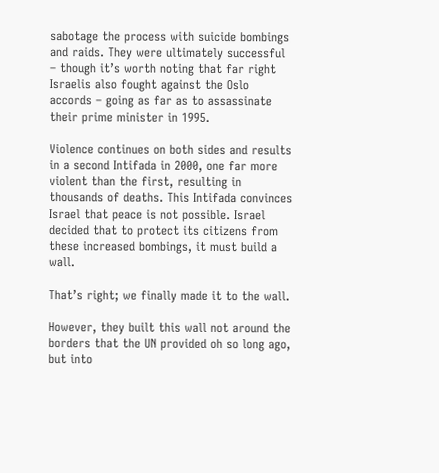sabotage the process with suicide bombings and raids. They were ultimately successful – though it’s worth noting that far right Israelis also fought against the Oslo accords – going as far as to assassinate their prime minister in 1995.

Violence continues on both sides and results in a second Intifada in 2000, one far more violent than the first, resulting in thousands of deaths. This Intifada convinces Israel that peace is not possible. Israel decided that to protect its citizens from these increased bombings, it must build a wall.

That’s right; we finally made it to the wall.

However, they built this wall not around the borders that the UN provided oh so long ago, but into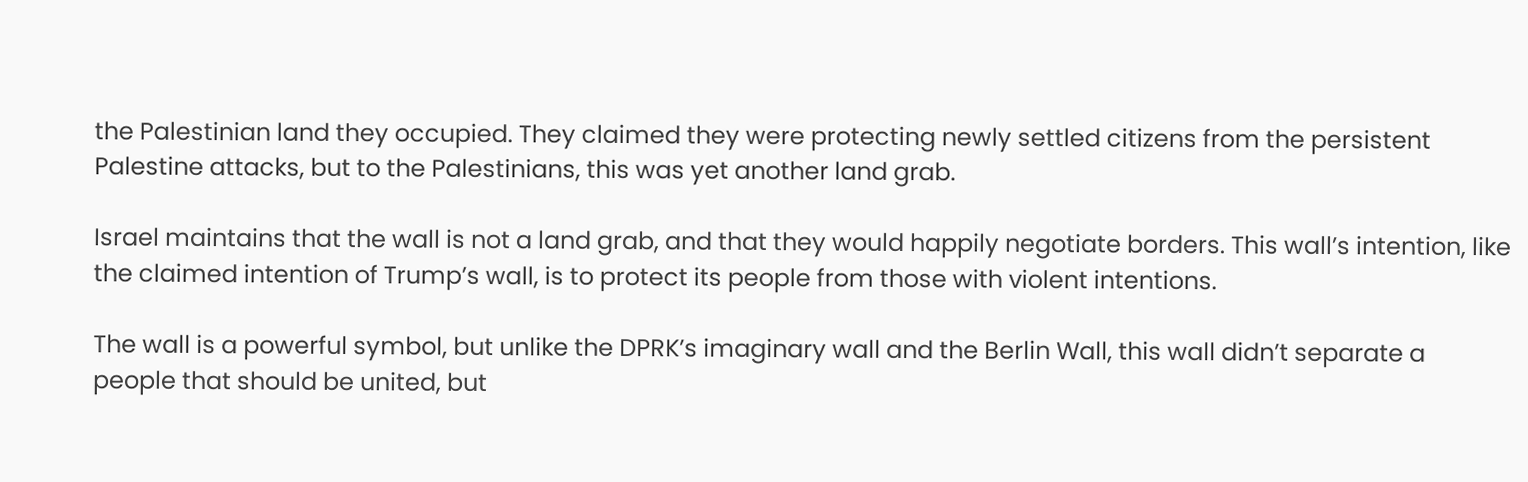the Palestinian land they occupied. They claimed they were protecting newly settled citizens from the persistent Palestine attacks, but to the Palestinians, this was yet another land grab.

Israel maintains that the wall is not a land grab, and that they would happily negotiate borders. This wall’s intention, like the claimed intention of Trump’s wall, is to protect its people from those with violent intentions.

The wall is a powerful symbol, but unlike the DPRK’s imaginary wall and the Berlin Wall, this wall didn’t separate a people that should be united, but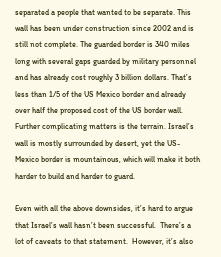separated a people that wanted to be separate. This wall has been under construction since 2002 and is still not complete. The guarded border is 340 miles long with several gaps guarded by military personnel and has already cost roughly 3 billion dollars. That’s less than 1/5 of the US Mexico border and already over half the proposed cost of the US border wall. Further complicating matters is the terrain. Israel’s wall is mostly surrounded by desert, yet the US-Mexico border is mountainous, which will make it both harder to build and harder to guard.

Even with all the above downsides, it’s hard to argue that Israel’s wall hasn’t been successful.  There’s a lot of caveats to that statement.  However, it’s also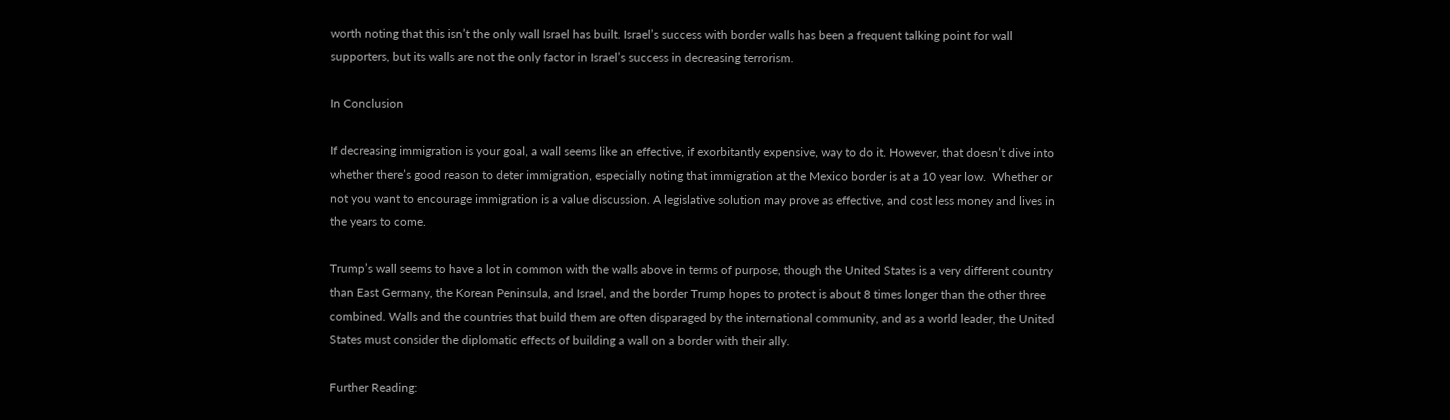worth noting that this isn’t the only wall Israel has built. Israel’s success with border walls has been a frequent talking point for wall supporters, but its walls are not the only factor in Israel’s success in decreasing terrorism.

In Conclusion

If decreasing immigration is your goal, a wall seems like an effective, if exorbitantly expensive, way to do it. However, that doesn’t dive into whether there’s good reason to deter immigration, especially noting that immigration at the Mexico border is at a 10 year low.  Whether or not you want to encourage immigration is a value discussion. A legislative solution may prove as effective, and cost less money and lives in the years to come.

Trump’s wall seems to have a lot in common with the walls above in terms of purpose, though the United States is a very different country than East Germany, the Korean Peninsula, and Israel, and the border Trump hopes to protect is about 8 times longer than the other three combined. Walls and the countries that build them are often disparaged by the international community, and as a world leader, the United States must consider the diplomatic effects of building a wall on a border with their ally.

Further Reading: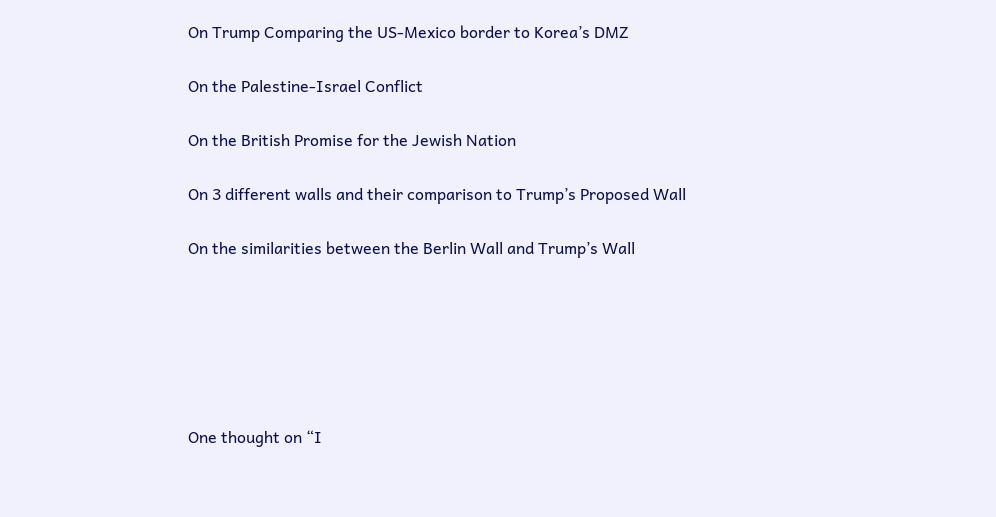On Trump Comparing the US-Mexico border to Korea’s DMZ

On the Palestine-Israel Conflict

On the British Promise for the Jewish Nation

On 3 different walls and their comparison to Trump’s Proposed Wall

On the similarities between the Berlin Wall and Trump’s Wall






One thought on “I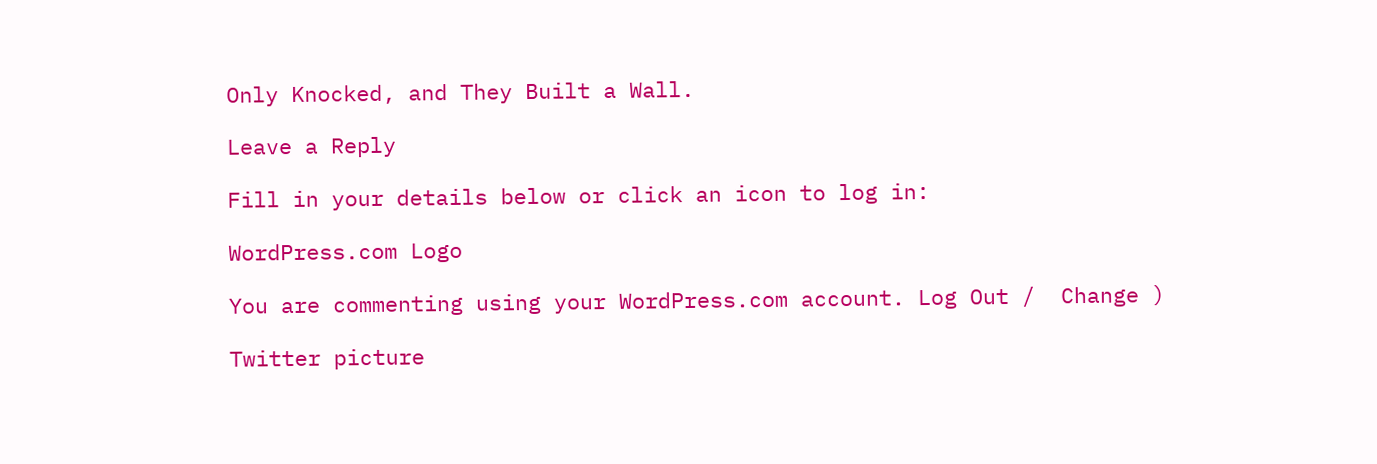Only Knocked, and They Built a Wall.

Leave a Reply

Fill in your details below or click an icon to log in:

WordPress.com Logo

You are commenting using your WordPress.com account. Log Out /  Change )

Twitter picture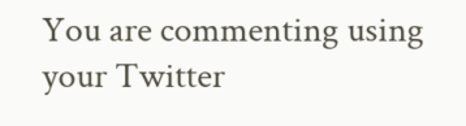You are commenting using your Twitter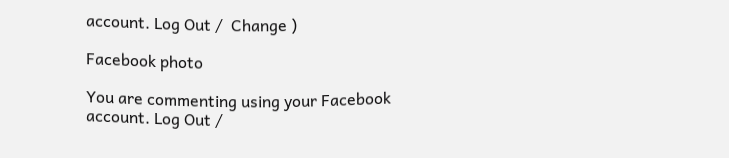account. Log Out /  Change )

Facebook photo

You are commenting using your Facebook account. Log Out /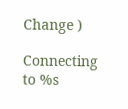Change )

Connecting to %s